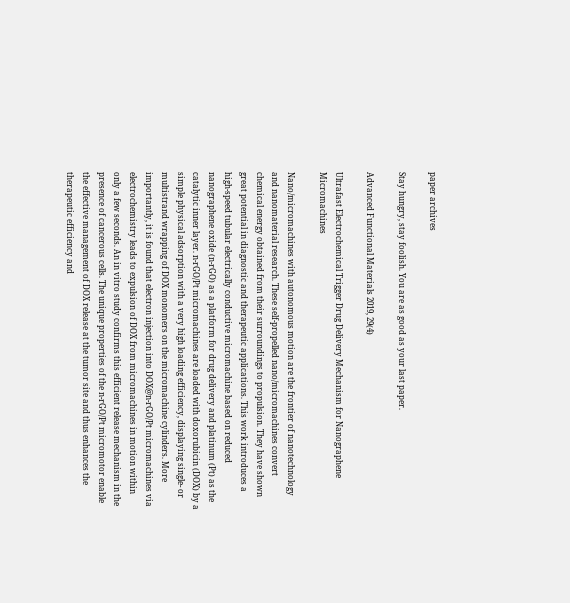paper archives

Stay hungry, stay foolish. You are as good as your last paper.

Advanced Functional Materials 2019, 29(4)

Ultrafast Electrochemical Trigger Drug Delivery Mechanism for Nanographene Micromachines

Nano/micromachines with autonomous motion are the frontier of nanotechnology and nanomaterial research. These self-propelled nano/micromachines convert chemical energy obtained from their surroundings to propulsion. They have shown great potential in diagnostic and therapeutic applications. This work introduces a high-speed tubular electrically conductive micromachine based on reduced nanographene oxide (n-rGO) as a platform for drug delivery and platinum (Pt) as the catalytic inner layer. n-rGO/Pt micromachines are loaded with doxorubicin (DOX) by a simple physical adsorption with a very high loading efficiency, displaying single- or multistrand wrapping of DOX monomers on the micromachine cylinders. More importantly, it is found that electron injection into DOX@n-rGO/Pt micromachines via electrochemistry leads to expulsion of DOX from micromachines in motion within only a few seconds. An in vitro study confirms this efficient release mechanism in the presence of cancerous cells. The unique properties of the n-rGO/Pt micromotor enable the effective management of DOX release at the tumor site and thus enhances the therapeutic efficiency and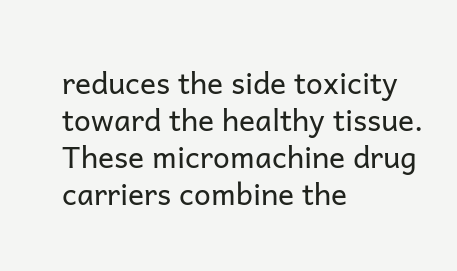reduces the side toxicity toward the healthy tissue. These micromachine drug carriers combine the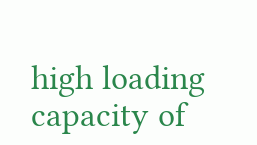high loading capacity of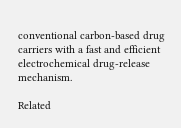conventional carbon-based drug carriers with a fast and efficient electrochemical drug-release mechanism.

Related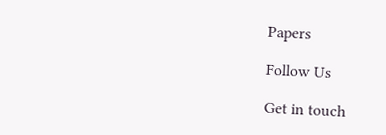Papers

Follow Us

Get in touch